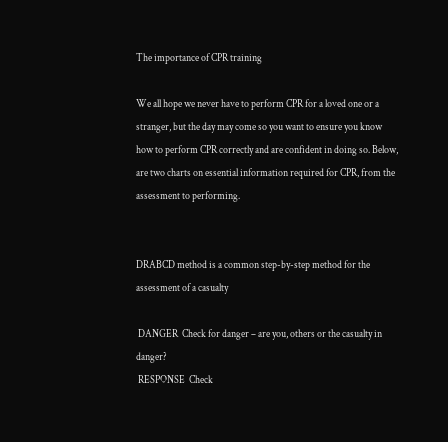The importance of CPR training

We all hope we never have to perform CPR for a loved one or a stranger, but the day may come so you want to ensure you know how to perform CPR correctly and are confident in doing so. Below, are two charts on essential information required for CPR, from the assessment to performing.


DRABCD method is a common step-by-step method for the assessment of a casualty

 DANGER  Check for danger – are you, others or the casualty in danger?
 RESPONSE  Check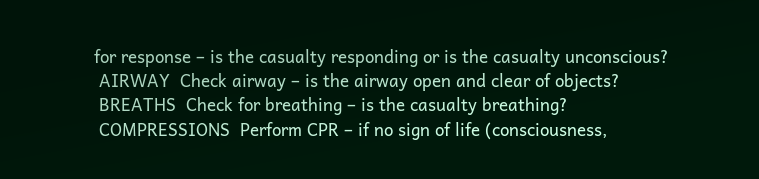for response – is the casualty responding or is the casualty unconscious?
 AIRWAY  Check airway – is the airway open and clear of objects?
 BREATHS  Check for breathing – is the casualty breathing?
 COMPRESSIONS  Perform CPR – if no sign of life (consciousness,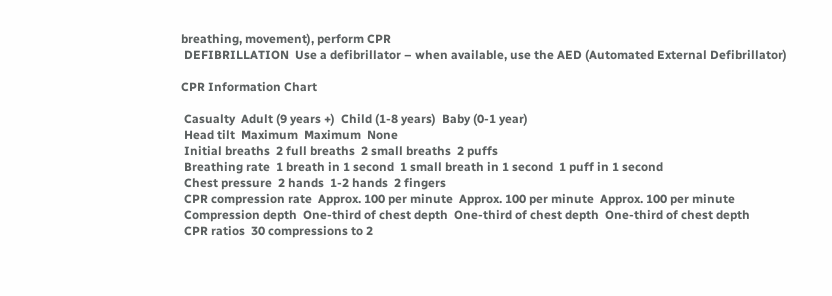breathing, movement), perform CPR
 DEFIBRILLATION  Use a defibrillator – when available, use the AED (Automated External Defibrillator)

CPR Information Chart

 Casualty  Adult (9 years +)  Child (1-8 years)  Baby (0-1 year)
 Head tilt  Maximum  Maximum  None
 Initial breaths  2 full breaths  2 small breaths  2 puffs
 Breathing rate  1 breath in 1 second  1 small breath in 1 second  1 puff in 1 second
 Chest pressure  2 hands  1-2 hands  2 fingers
 CPR compression rate  Approx. 100 per minute  Approx. 100 per minute  Approx. 100 per minute
 Compression depth  One-third of chest depth  One-third of chest depth  One-third of chest depth
 CPR ratios  30 compressions to 2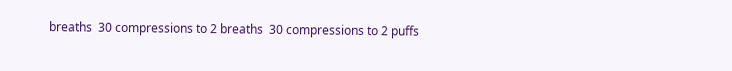breaths  30 compressions to 2 breaths  30 compressions to 2 puffs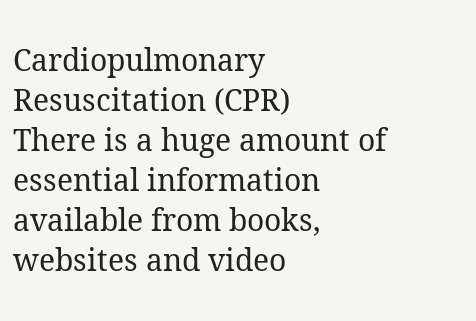Cardiopulmonary Resuscitation (CPR)
There is a huge amount of essential information available from books, websites and video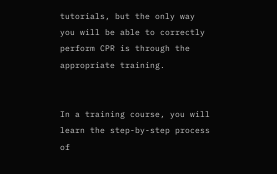tutorials, but the only way you will be able to correctly perform CPR is through the appropriate training.


In a training course, you will learn the step-by-step process of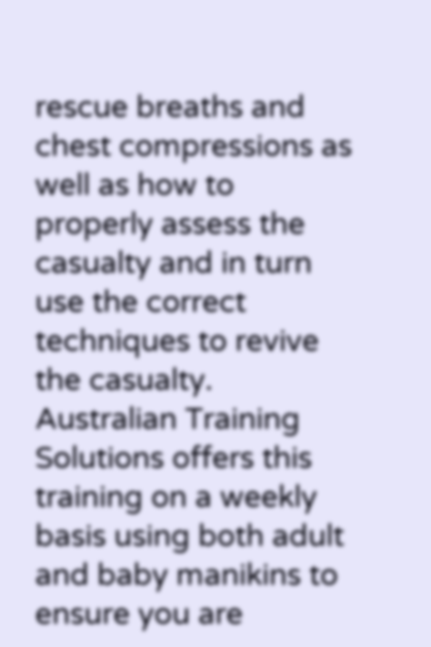rescue breaths and chest compressions as well as how to properly assess the casualty and in turn use the correct techniques to revive the casualty. Australian Training Solutions offers this training on a weekly basis using both adult and baby manikins to ensure you are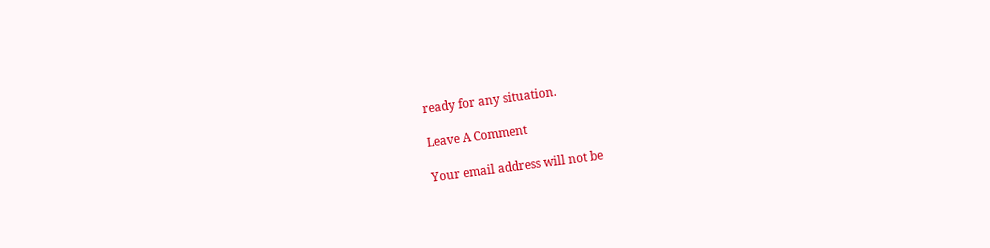ready for any situation.

Leave A Comment

Your email address will not be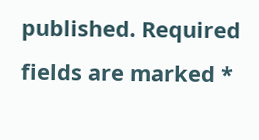published. Required fields are marked *